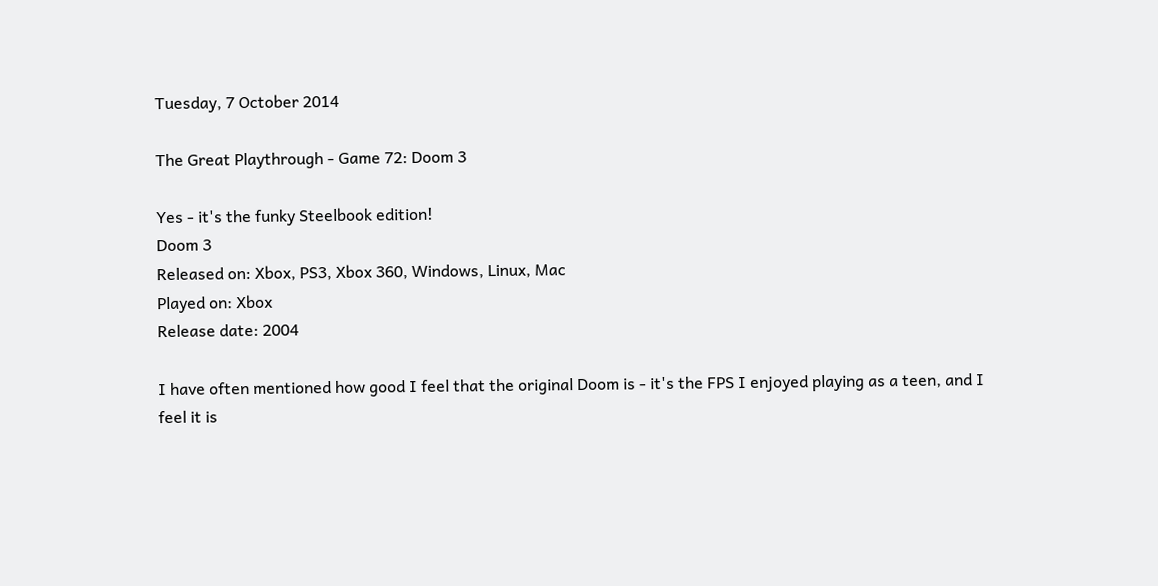Tuesday, 7 October 2014

The Great Playthrough - Game 72: Doom 3

Yes - it's the funky Steelbook edition!
Doom 3
Released on: Xbox, PS3, Xbox 360, Windows, Linux, Mac
Played on: Xbox
Release date: 2004

I have often mentioned how good I feel that the original Doom is - it's the FPS I enjoyed playing as a teen, and I feel it is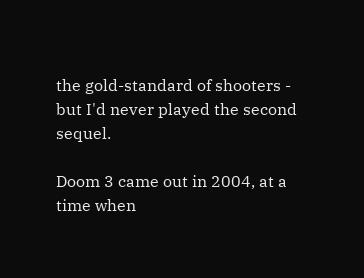the gold-standard of shooters - but I'd never played the second sequel.

Doom 3 came out in 2004, at a time when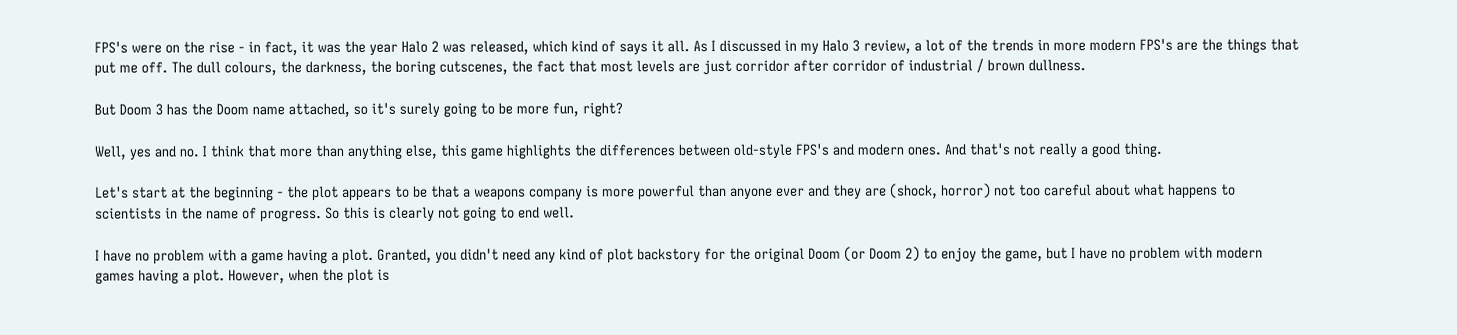FPS's were on the rise - in fact, it was the year Halo 2 was released, which kind of says it all. As I discussed in my Halo 3 review, a lot of the trends in more modern FPS's are the things that put me off. The dull colours, the darkness, the boring cutscenes, the fact that most levels are just corridor after corridor of industrial / brown dullness.

But Doom 3 has the Doom name attached, so it's surely going to be more fun, right?

Well, yes and no. I think that more than anything else, this game highlights the differences between old-style FPS's and modern ones. And that's not really a good thing.

Let's start at the beginning - the plot appears to be that a weapons company is more powerful than anyone ever and they are (shock, horror) not too careful about what happens to scientists in the name of progress. So this is clearly not going to end well.

I have no problem with a game having a plot. Granted, you didn't need any kind of plot backstory for the original Doom (or Doom 2) to enjoy the game, but I have no problem with modern games having a plot. However, when the plot is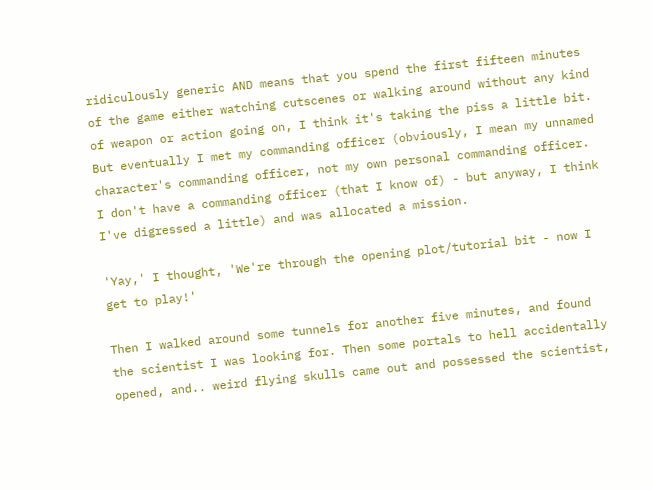ridiculously generic AND means that you spend the first fifteen minutes of the game either watching cutscenes or walking around without any kind of weapon or action going on, I think it's taking the piss a little bit. But eventually I met my commanding officer (obviously, I mean my unnamed character's commanding officer, not my own personal commanding officer. I don't have a commanding officer (that I know of) - but anyway, I think I've digressed a little) and was allocated a mission.

'Yay,' I thought, 'We're through the opening plot/tutorial bit - now I get to play!'

Then I walked around some tunnels for another five minutes, and found the scientist I was looking for. Then some portals to hell accidentally opened, and.. weird flying skulls came out and possessed the scientist,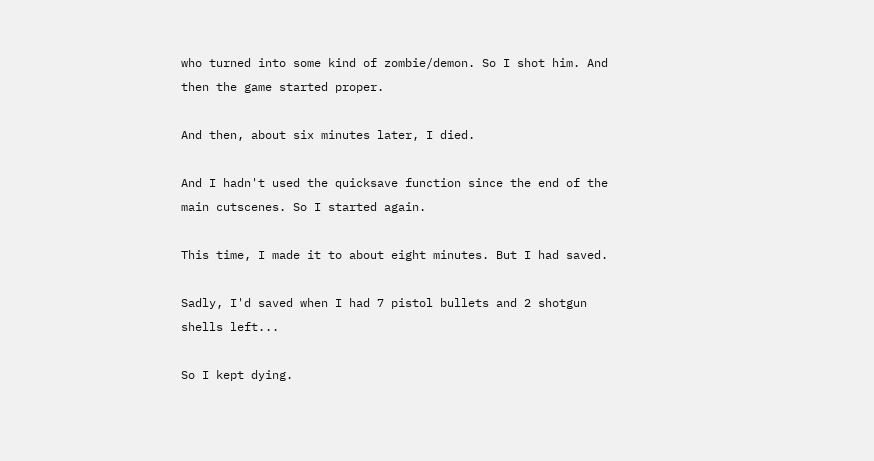who turned into some kind of zombie/demon. So I shot him. And then the game started proper.

And then, about six minutes later, I died.

And I hadn't used the quicksave function since the end of the main cutscenes. So I started again.

This time, I made it to about eight minutes. But I had saved.

Sadly, I'd saved when I had 7 pistol bullets and 2 shotgun shells left...

So I kept dying.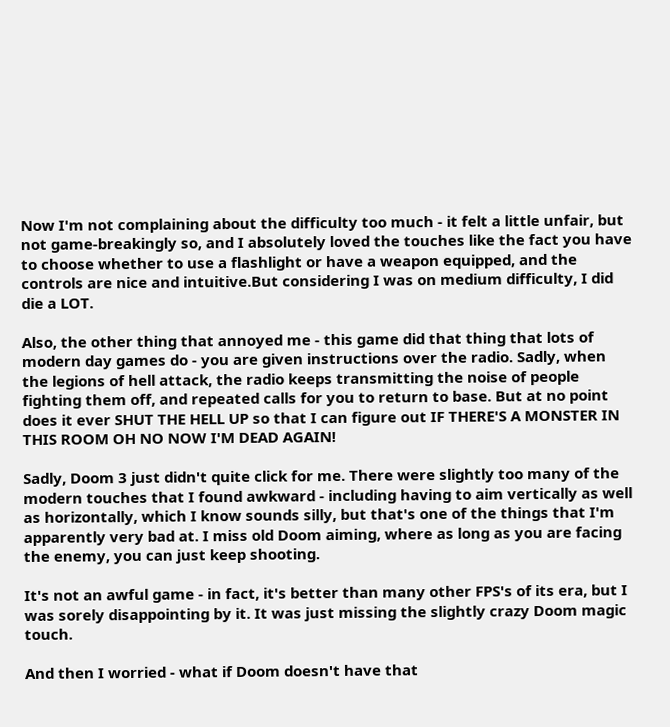Now I'm not complaining about the difficulty too much - it felt a little unfair, but not game-breakingly so, and I absolutely loved the touches like the fact you have to choose whether to use a flashlight or have a weapon equipped, and the controls are nice and intuitive.But considering I was on medium difficulty, I did die a LOT.

Also, the other thing that annoyed me - this game did that thing that lots of modern day games do - you are given instructions over the radio. Sadly, when the legions of hell attack, the radio keeps transmitting the noise of people fighting them off, and repeated calls for you to return to base. But at no point does it ever SHUT THE HELL UP so that I can figure out IF THERE'S A MONSTER IN THIS ROOM OH NO NOW I'M DEAD AGAIN!

Sadly, Doom 3 just didn't quite click for me. There were slightly too many of the modern touches that I found awkward - including having to aim vertically as well as horizontally, which I know sounds silly, but that's one of the things that I'm apparently very bad at. I miss old Doom aiming, where as long as you are facing the enemy, you can just keep shooting.

It's not an awful game - in fact, it's better than many other FPS's of its era, but I was sorely disappointing by it. It was just missing the slightly crazy Doom magic touch.

And then I worried - what if Doom doesn't have that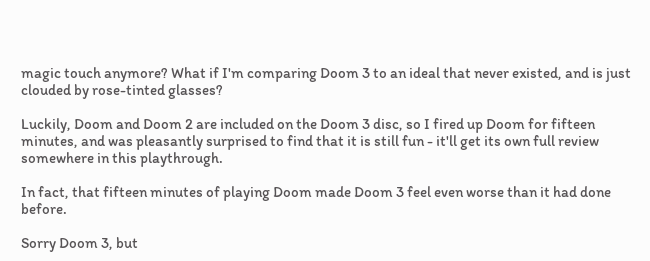magic touch anymore? What if I'm comparing Doom 3 to an ideal that never existed, and is just clouded by rose-tinted glasses?

Luckily, Doom and Doom 2 are included on the Doom 3 disc, so I fired up Doom for fifteen minutes, and was pleasantly surprised to find that it is still fun - it'll get its own full review somewhere in this playthrough.

In fact, that fifteen minutes of playing Doom made Doom 3 feel even worse than it had done before.

Sorry Doom 3, but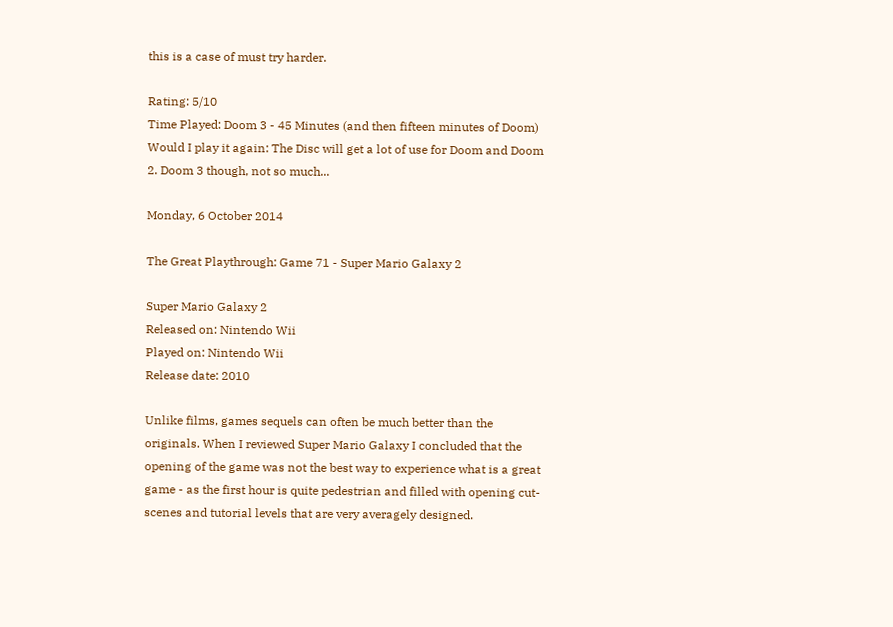this is a case of must try harder.

Rating: 5/10
Time Played: Doom 3 - 45 Minutes (and then fifteen minutes of Doom)
Would I play it again: The Disc will get a lot of use for Doom and Doom 2. Doom 3 though, not so much...

Monday, 6 October 2014

The Great Playthrough: Game 71 - Super Mario Galaxy 2

Super Mario Galaxy 2
Released on: Nintendo Wii
Played on: Nintendo Wii
Release date: 2010

Unlike films, games sequels can often be much better than the originals. When I reviewed Super Mario Galaxy I concluded that the opening of the game was not the best way to experience what is a great game - as the first hour is quite pedestrian and filled with opening cut-scenes and tutorial levels that are very averagely designed.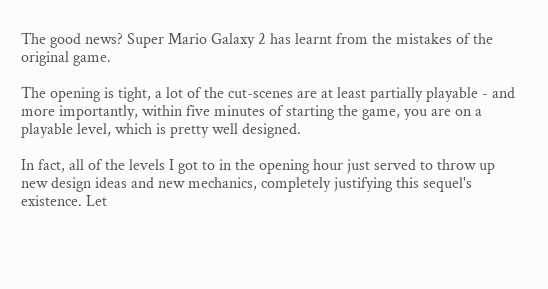The good news? Super Mario Galaxy 2 has learnt from the mistakes of the original game.

The opening is tight, a lot of the cut-scenes are at least partially playable - and more importantly, within five minutes of starting the game, you are on a playable level, which is pretty well designed.

In fact, all of the levels I got to in the opening hour just served to throw up new design ideas and new mechanics, completely justifying this sequel's existence. Let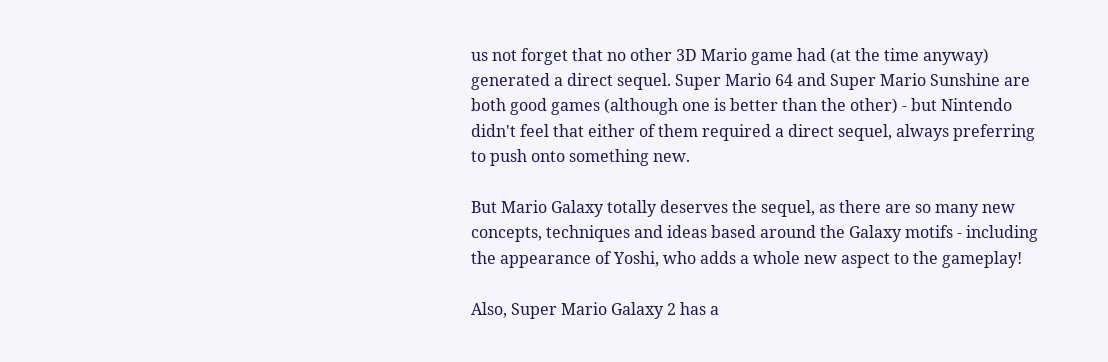us not forget that no other 3D Mario game had (at the time anyway) generated a direct sequel. Super Mario 64 and Super Mario Sunshine are both good games (although one is better than the other) - but Nintendo didn't feel that either of them required a direct sequel, always preferring to push onto something new.

But Mario Galaxy totally deserves the sequel, as there are so many new concepts, techniques and ideas based around the Galaxy motifs - including the appearance of Yoshi, who adds a whole new aspect to the gameplay!

Also, Super Mario Galaxy 2 has a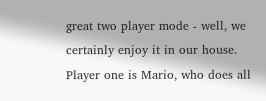great two player mode - well, we certainly enjoy it in our house. Player one is Mario, who does all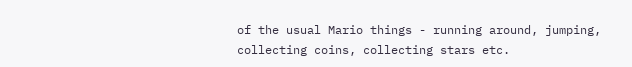of the usual Mario things - running around, jumping, collecting coins, collecting stars etc.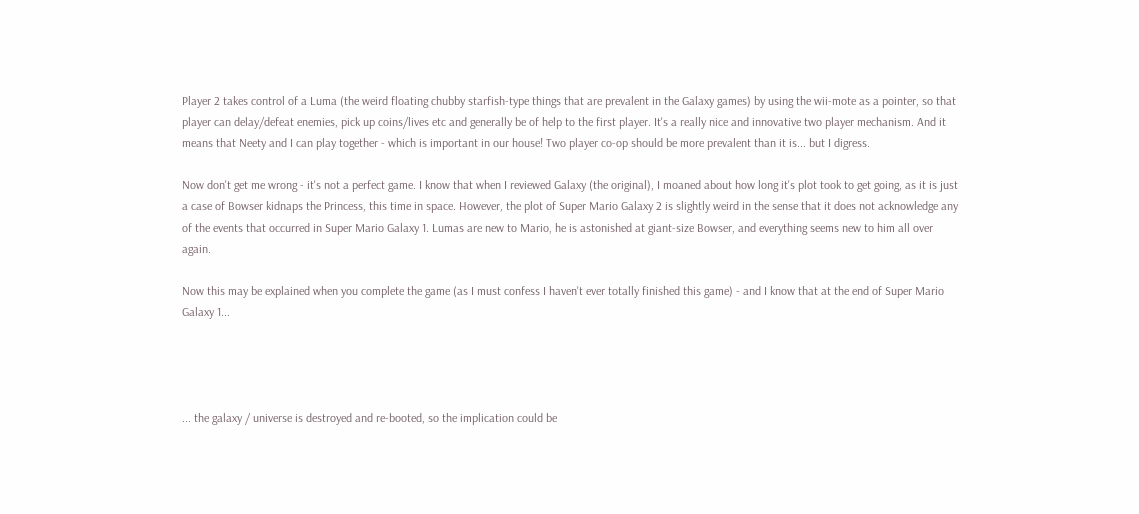Player 2 takes control of a Luma (the weird floating chubby starfish-type things that are prevalent in the Galaxy games) by using the wii-mote as a pointer, so that player can delay/defeat enemies, pick up coins/lives etc and generally be of help to the first player. It's a really nice and innovative two player mechanism. And it means that Neety and I can play together - which is important in our house! Two player co-op should be more prevalent than it is... but I digress.

Now don't get me wrong - it's not a perfect game. I know that when I reviewed Galaxy (the original), I moaned about how long it's plot took to get going, as it is just a case of Bowser kidnaps the Princess, this time in space. However, the plot of Super Mario Galaxy 2 is slightly weird in the sense that it does not acknowledge any of the events that occurred in Super Mario Galaxy 1. Lumas are new to Mario, he is astonished at giant-size Bowser, and everything seems new to him all over again.

Now this may be explained when you complete the game (as I must confess I haven't ever totally finished this game) - and I know that at the end of Super Mario Galaxy 1...




... the galaxy / universe is destroyed and re-booted, so the implication could be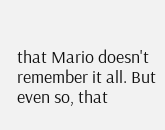that Mario doesn't remember it all. But even so, that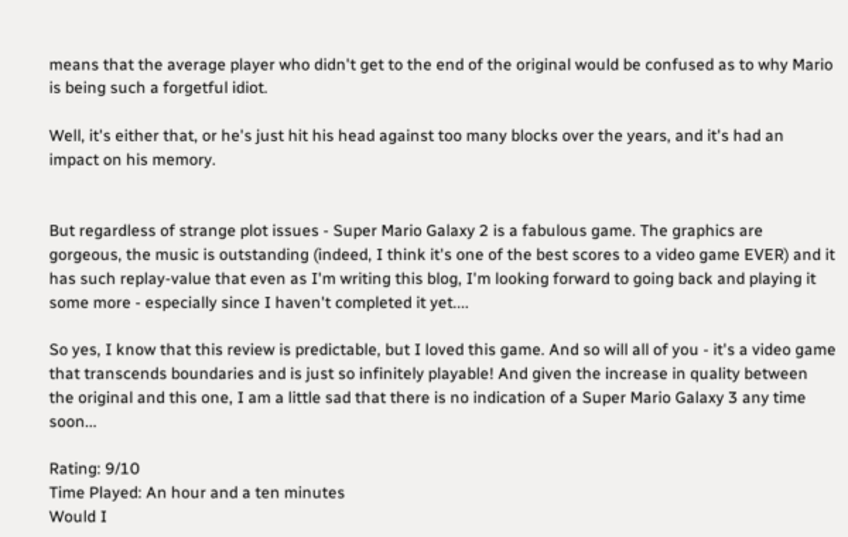means that the average player who didn't get to the end of the original would be confused as to why Mario is being such a forgetful idiot.

Well, it's either that, or he's just hit his head against too many blocks over the years, and it's had an impact on his memory.


But regardless of strange plot issues - Super Mario Galaxy 2 is a fabulous game. The graphics are gorgeous, the music is outstanding (indeed, I think it's one of the best scores to a video game EVER) and it has such replay-value that even as I'm writing this blog, I'm looking forward to going back and playing it some more - especially since I haven't completed it yet....

So yes, I know that this review is predictable, but I loved this game. And so will all of you - it's a video game that transcends boundaries and is just so infinitely playable! And given the increase in quality between the original and this one, I am a little sad that there is no indication of a Super Mario Galaxy 3 any time soon...

Rating: 9/10
Time Played: An hour and a ten minutes
Would I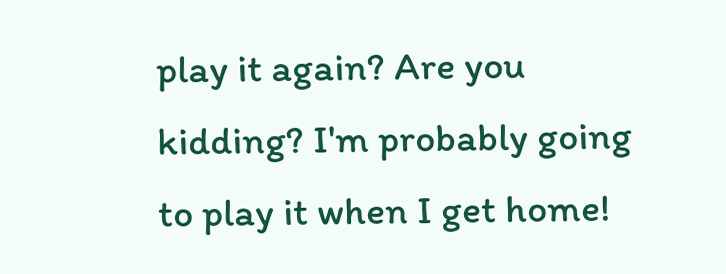play it again? Are you kidding? I'm probably going to play it when I get home!